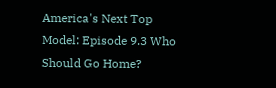America's Next Top Model: Episode 9.3 Who Should Go Home?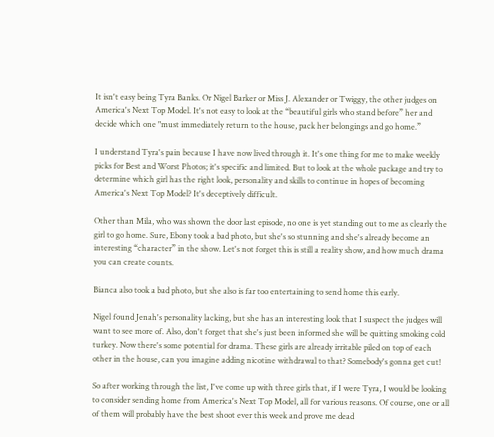It isn't easy being Tyra Banks. Or Nigel Barker or Miss J. Alexander or Twiggy, the other judges on America's Next Top Model. It's not easy to look at the “beautiful girls who stand before” her and decide which one "must immediately return to the house, pack her belongings and go home.”

I understand Tyra's pain because I have now lived through it. It's one thing for me to make weekly picks for Best and Worst Photos; it's specific and limited. But to look at the whole package and try to determine which girl has the right look, personality and skills to continue in hopes of becoming America's Next Top Model? It's deceptively difficult.

Other than Mila, who was shown the door last episode, no one is yet standing out to me as clearly the girl to go home. Sure, Ebony took a bad photo, but she's so stunning and she's already become an interesting “character” in the show. Let's not forget this is still a reality show, and how much drama you can create counts.

Bianca also took a bad photo, but she also is far too entertaining to send home this early.

Nigel found Jenah's personality lacking, but she has an interesting look that I suspect the judges will want to see more of. Also, don't forget that she's just been informed she will be quitting smoking cold turkey. Now there's some potential for drama. These girls are already irritable piled on top of each other in the house, can you imagine adding nicotine withdrawal to that? Somebody's gonna get cut!

So after working through the list, I've come up with three girls that, if I were Tyra, I would be looking to consider sending home from America's Next Top Model, all for various reasons. Of course, one or all of them will probably have the best shoot ever this week and prove me dead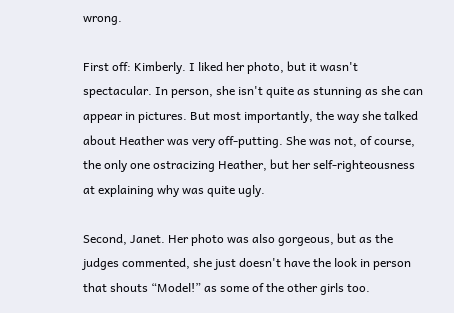wrong.

First off: Kimberly. I liked her photo, but it wasn't spectacular. In person, she isn't quite as stunning as she can appear in pictures. But most importantly, the way she talked about Heather was very off-putting. She was not, of course, the only one ostracizing Heather, but her self-righteousness at explaining why was quite ugly.

Second, Janet. Her photo was also gorgeous, but as the judges commented, she just doesn't have the look in person that shouts “Model!” as some of the other girls too.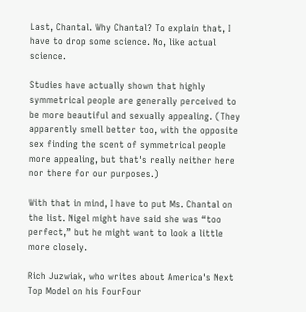Last, Chantal. Why Chantal? To explain that, I have to drop some science. No, like actual science.

Studies have actually shown that highly symmetrical people are generally perceived to be more beautiful and sexually appealing. (They apparently smell better too, with the opposite sex finding the scent of symmetrical people more appealing, but that's really neither here nor there for our purposes.)

With that in mind, I have to put Ms. Chantal on the list. Nigel might have said she was “too perfect,” but he might want to look a little more closely.

Rich Juzwiak, who writes about America's Next Top Model on his FourFour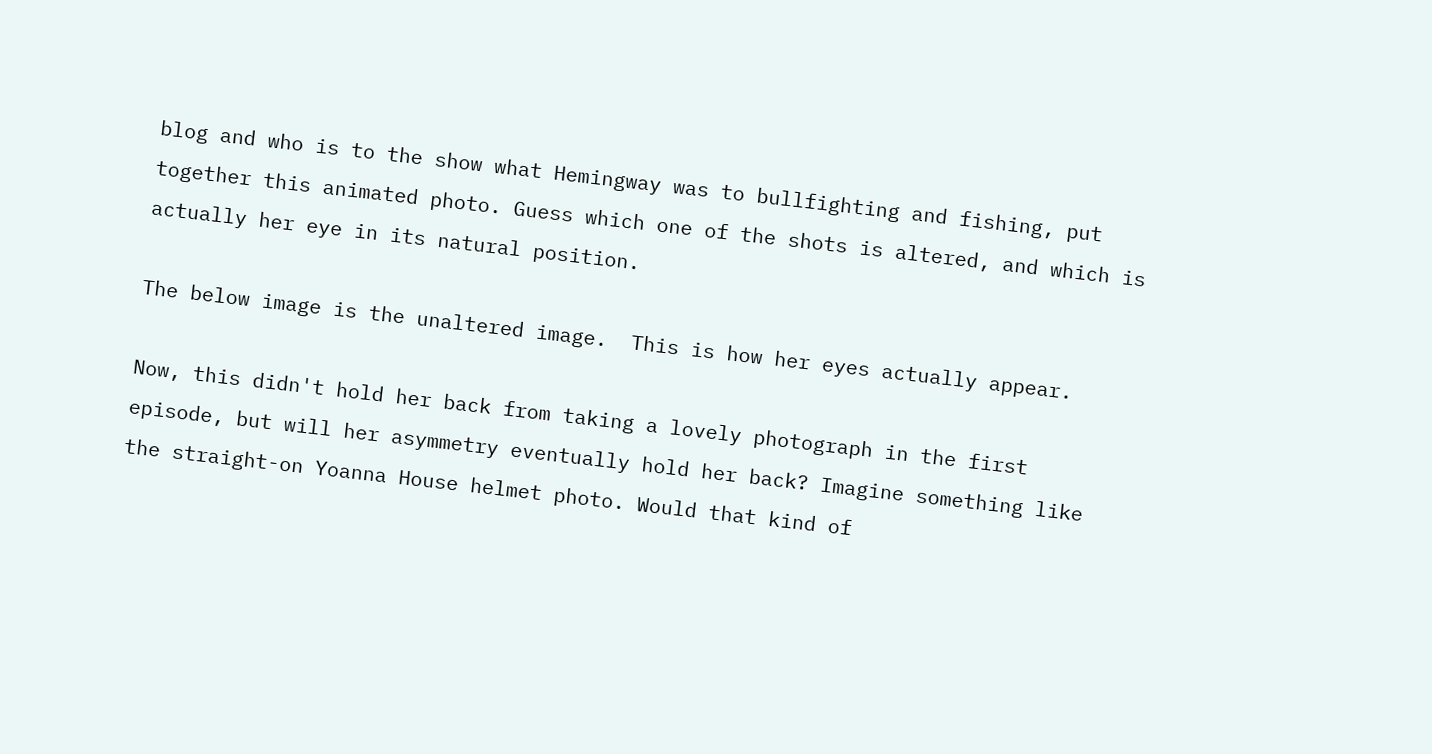blog and who is to the show what Hemingway was to bullfighting and fishing, put together this animated photo. Guess which one of the shots is altered, and which is actually her eye in its natural position.

The below image is the unaltered image.  This is how her eyes actually appear.

Now, this didn't hold her back from taking a lovely photograph in the first episode, but will her asymmetry eventually hold her back? Imagine something like the straight-on Yoanna House helmet photo. Would that kind of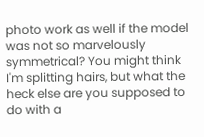photo work as well if the model was not so marvelously symmetrical? You might think I'm splitting hairs, but what the heck else are you supposed to do with a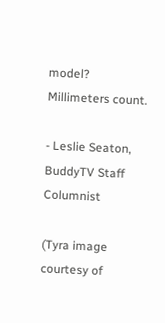model? Millimeters count.

- Leslie Seaton, BuddyTV Staff Columnist

(Tyra image courtesy of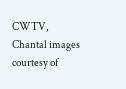CWTV, Chantal images courtesy of